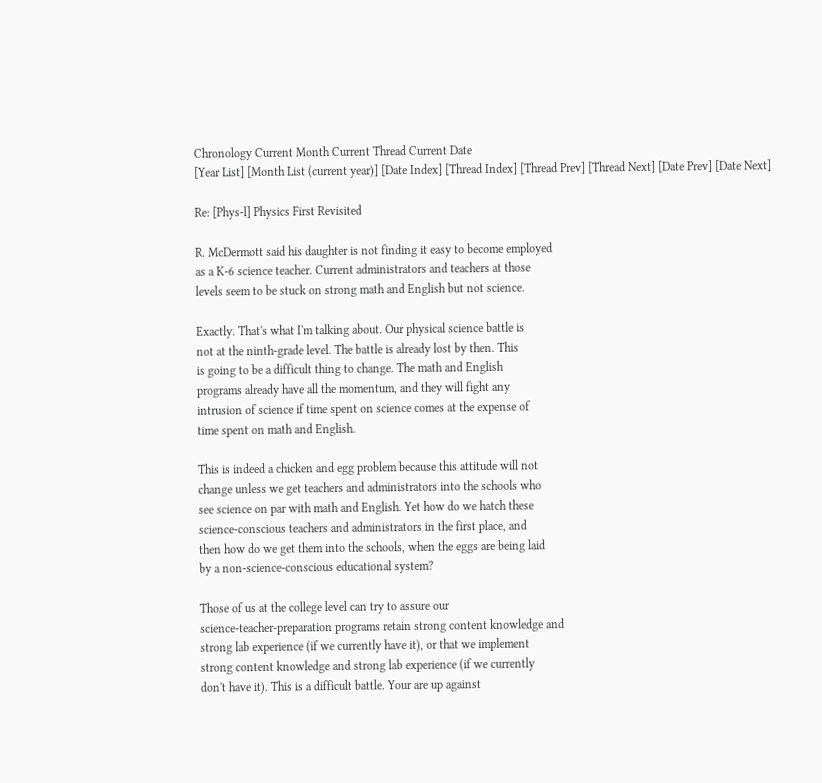Chronology Current Month Current Thread Current Date
[Year List] [Month List (current year)] [Date Index] [Thread Index] [Thread Prev] [Thread Next] [Date Prev] [Date Next]

Re: [Phys-l] Physics First Revisited

R. McDermott said his daughter is not finding it easy to become employed
as a K-6 science teacher. Current administrators and teachers at those
levels seem to be stuck on strong math and English but not science.

Exactly. That's what I'm talking about. Our physical science battle is
not at the ninth-grade level. The battle is already lost by then. This
is going to be a difficult thing to change. The math and English
programs already have all the momentum, and they will fight any
intrusion of science if time spent on science comes at the expense of
time spent on math and English.

This is indeed a chicken and egg problem because this attitude will not
change unless we get teachers and administrators into the schools who
see science on par with math and English. Yet how do we hatch these
science-conscious teachers and administrators in the first place, and
then how do we get them into the schools, when the eggs are being laid
by a non-science-conscious educational system?

Those of us at the college level can try to assure our
science-teacher-preparation programs retain strong content knowledge and
strong lab experience (if we currently have it), or that we implement
strong content knowledge and strong lab experience (if we currently
don't have it). This is a difficult battle. Your are up against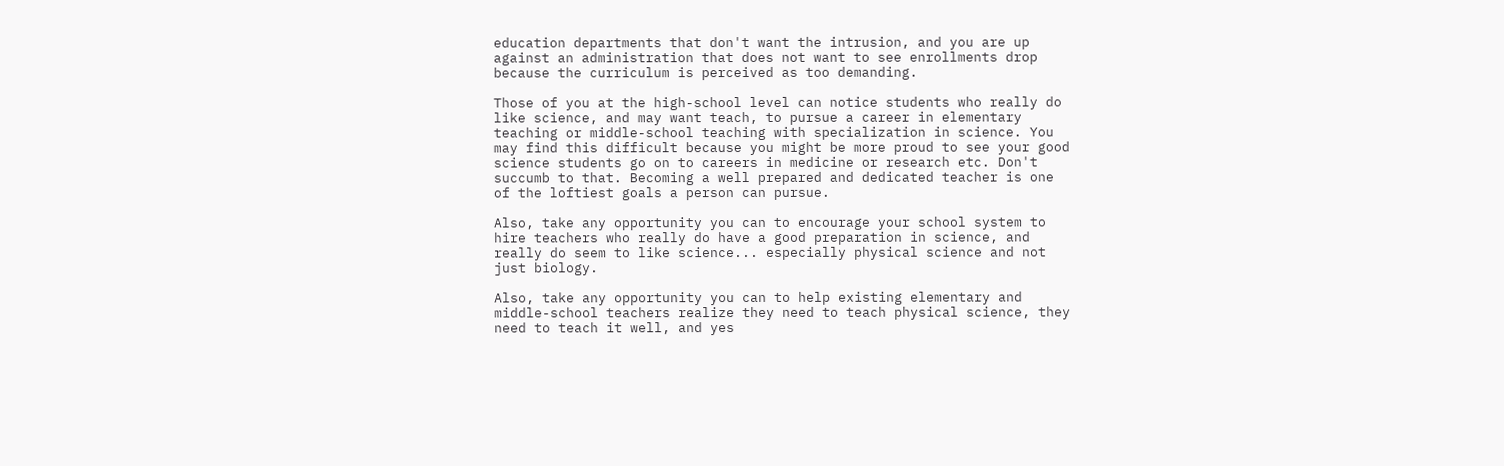education departments that don't want the intrusion, and you are up
against an administration that does not want to see enrollments drop
because the curriculum is perceived as too demanding.

Those of you at the high-school level can notice students who really do
like science, and may want teach, to pursue a career in elementary
teaching or middle-school teaching with specialization in science. You
may find this difficult because you might be more proud to see your good
science students go on to careers in medicine or research etc. Don't
succumb to that. Becoming a well prepared and dedicated teacher is one
of the loftiest goals a person can pursue.

Also, take any opportunity you can to encourage your school system to
hire teachers who really do have a good preparation in science, and
really do seem to like science... especially physical science and not
just biology.

Also, take any opportunity you can to help existing elementary and
middle-school teachers realize they need to teach physical science, they
need to teach it well, and yes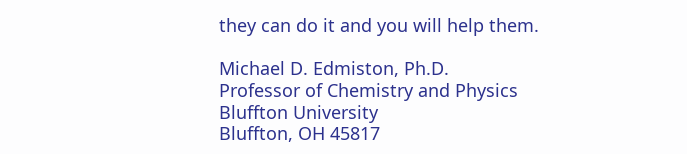they can do it and you will help them.

Michael D. Edmiston, Ph.D.
Professor of Chemistry and Physics
Bluffton University
Bluffton, OH 45817